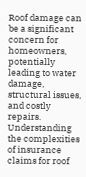Roof damage can be a significant concern for homeowners, potentially leading to water damage, structural issues, and costly repairs. Understanding the complexities of insurance claims for roof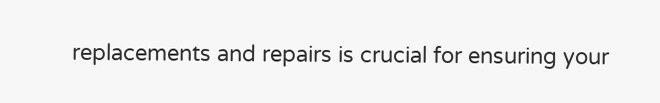replacements and repairs is crucial for ensuring your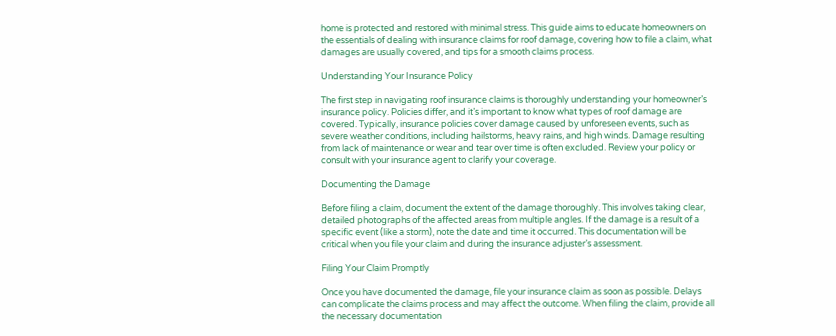home is protected and restored with minimal stress. This guide aims to educate homeowners on the essentials of dealing with insurance claims for roof damage, covering how to file a claim, what damages are usually covered, and tips for a smooth claims process.

Understanding Your Insurance Policy

The first step in navigating roof insurance claims is thoroughly understanding your homeowner’s insurance policy. Policies differ, and it’s important to know what types of roof damage are covered. Typically, insurance policies cover damage caused by unforeseen events, such as severe weather conditions, including hailstorms, heavy rains, and high winds. Damage resulting from lack of maintenance or wear and tear over time is often excluded. Review your policy or consult with your insurance agent to clarify your coverage.

Documenting the Damage

Before filing a claim, document the extent of the damage thoroughly. This involves taking clear, detailed photographs of the affected areas from multiple angles. If the damage is a result of a specific event (like a storm), note the date and time it occurred. This documentation will be critical when you file your claim and during the insurance adjuster’s assessment.

Filing Your Claim Promptly

Once you have documented the damage, file your insurance claim as soon as possible. Delays can complicate the claims process and may affect the outcome. When filing the claim, provide all the necessary documentation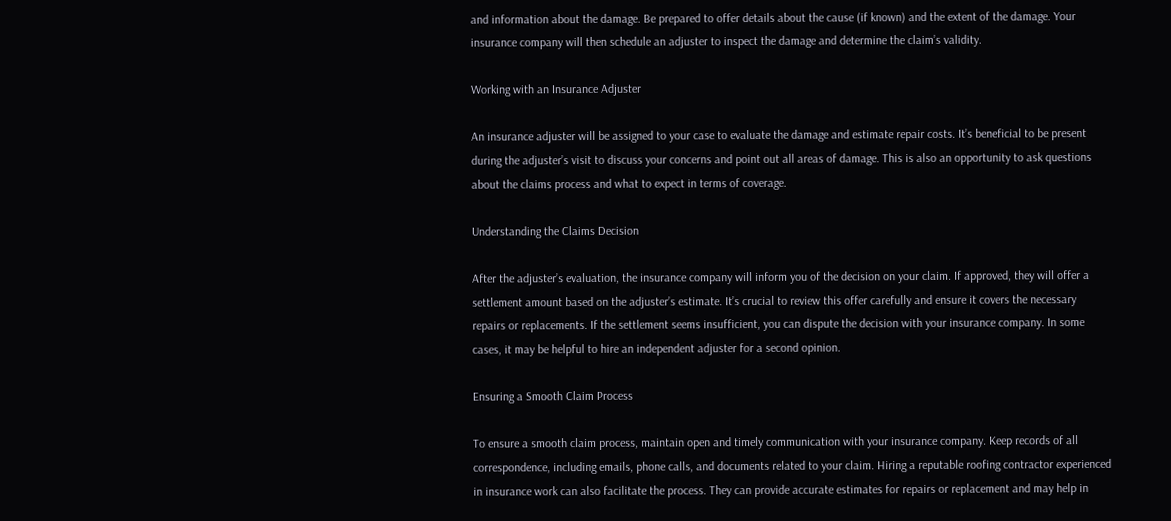and information about the damage. Be prepared to offer details about the cause (if known) and the extent of the damage. Your insurance company will then schedule an adjuster to inspect the damage and determine the claim’s validity.

Working with an Insurance Adjuster

An insurance adjuster will be assigned to your case to evaluate the damage and estimate repair costs. It’s beneficial to be present during the adjuster’s visit to discuss your concerns and point out all areas of damage. This is also an opportunity to ask questions about the claims process and what to expect in terms of coverage.

Understanding the Claims Decision

After the adjuster’s evaluation, the insurance company will inform you of the decision on your claim. If approved, they will offer a settlement amount based on the adjuster’s estimate. It’s crucial to review this offer carefully and ensure it covers the necessary repairs or replacements. If the settlement seems insufficient, you can dispute the decision with your insurance company. In some cases, it may be helpful to hire an independent adjuster for a second opinion.

Ensuring a Smooth Claim Process

To ensure a smooth claim process, maintain open and timely communication with your insurance company. Keep records of all correspondence, including emails, phone calls, and documents related to your claim. Hiring a reputable roofing contractor experienced in insurance work can also facilitate the process. They can provide accurate estimates for repairs or replacement and may help in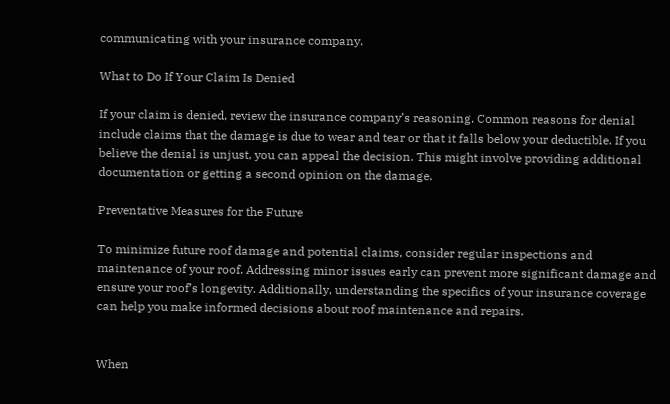communicating with your insurance company.

What to Do If Your Claim Is Denied

If your claim is denied, review the insurance company’s reasoning. Common reasons for denial include claims that the damage is due to wear and tear or that it falls below your deductible. If you believe the denial is unjust, you can appeal the decision. This might involve providing additional documentation or getting a second opinion on the damage.

Preventative Measures for the Future

To minimize future roof damage and potential claims, consider regular inspections and maintenance of your roof. Addressing minor issues early can prevent more significant damage and ensure your roof’s longevity. Additionally, understanding the specifics of your insurance coverage can help you make informed decisions about roof maintenance and repairs.


When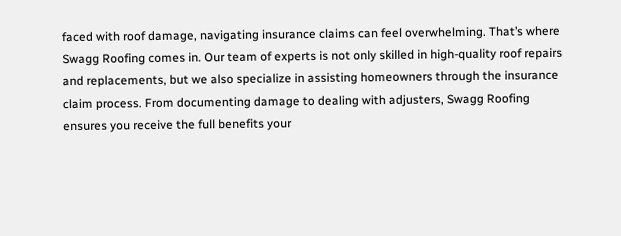faced with roof damage, navigating insurance claims can feel overwhelming. That’s where Swagg Roofing comes in. Our team of experts is not only skilled in high-quality roof repairs and replacements, but we also specialize in assisting homeowners through the insurance claim process. From documenting damage to dealing with adjusters, Swagg Roofing ensures you receive the full benefits your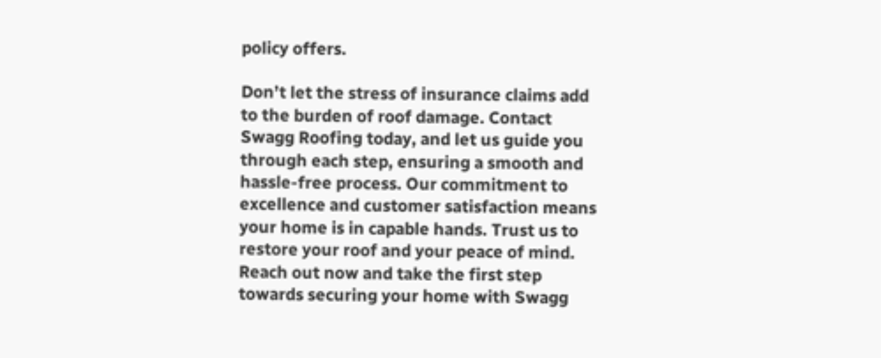policy offers.

Don’t let the stress of insurance claims add to the burden of roof damage. Contact Swagg Roofing today, and let us guide you through each step, ensuring a smooth and hassle-free process. Our commitment to excellence and customer satisfaction means your home is in capable hands. Trust us to restore your roof and your peace of mind. Reach out now and take the first step towards securing your home with Swagg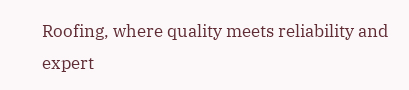Roofing, where quality meets reliability and expert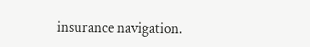insurance navigation.